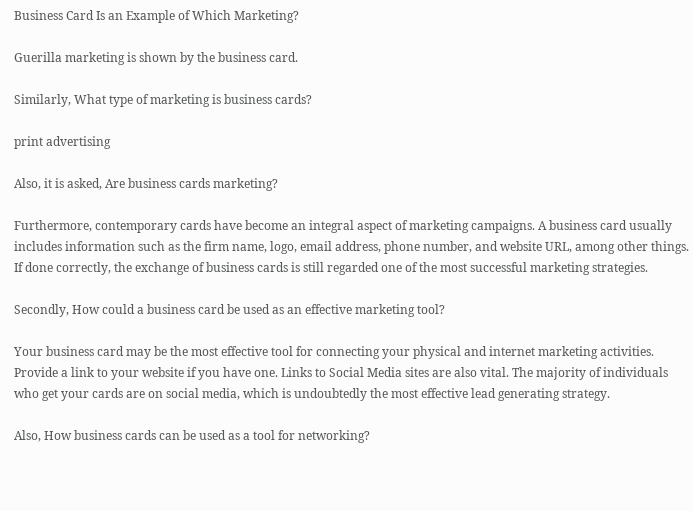Business Card Is an Example of Which Marketing?

Guerilla marketing is shown by the business card.

Similarly, What type of marketing is business cards?

print advertising

Also, it is asked, Are business cards marketing?

Furthermore, contemporary cards have become an integral aspect of marketing campaigns. A business card usually includes information such as the firm name, logo, email address, phone number, and website URL, among other things. If done correctly, the exchange of business cards is still regarded one of the most successful marketing strategies.

Secondly, How could a business card be used as an effective marketing tool?

Your business card may be the most effective tool for connecting your physical and internet marketing activities. Provide a link to your website if you have one. Links to Social Media sites are also vital. The majority of individuals who get your cards are on social media, which is undoubtedly the most effective lead generating strategy.

Also, How business cards can be used as a tool for networking?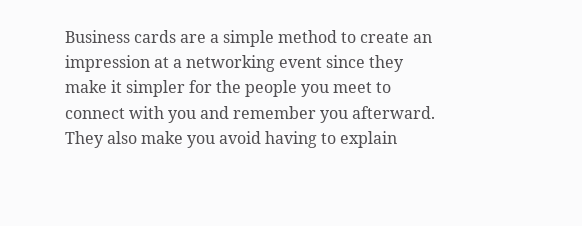Business cards are a simple method to create an impression at a networking event since they make it simpler for the people you meet to connect with you and remember you afterward. They also make you avoid having to explain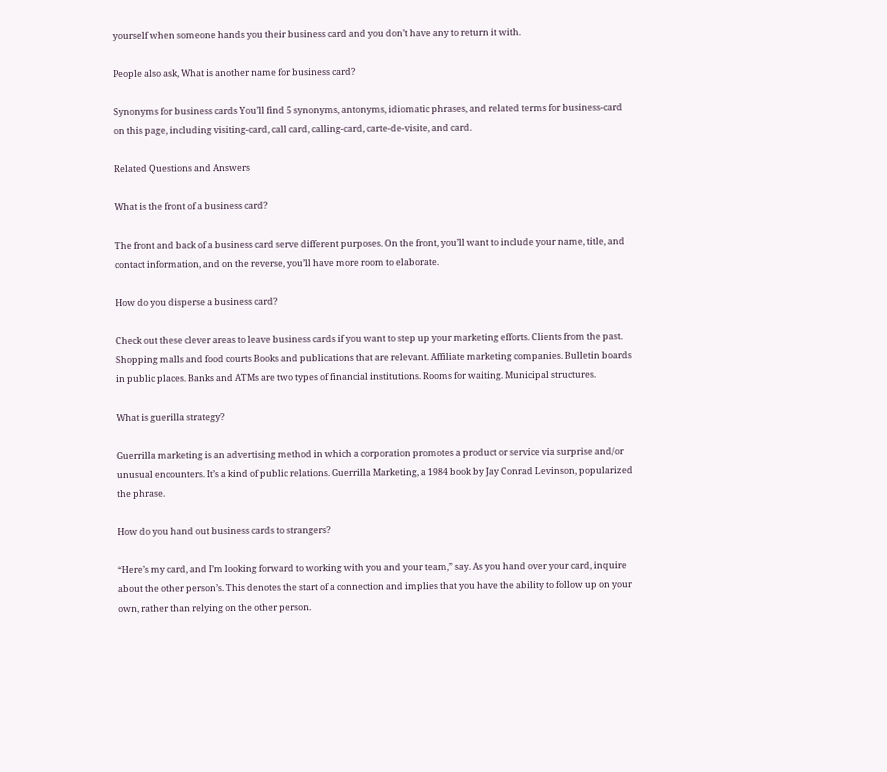yourself when someone hands you their business card and you don’t have any to return it with.

People also ask, What is another name for business card?

Synonyms for business cards You’ll find 5 synonyms, antonyms, idiomatic phrases, and related terms for business-card on this page, including visiting-card, call card, calling-card, carte-de-visite, and card.

Related Questions and Answers

What is the front of a business card?

The front and back of a business card serve different purposes. On the front, you’ll want to include your name, title, and contact information, and on the reverse, you’ll have more room to elaborate.

How do you disperse a business card?

Check out these clever areas to leave business cards if you want to step up your marketing efforts. Clients from the past. Shopping malls and food courts Books and publications that are relevant. Affiliate marketing companies. Bulletin boards in public places. Banks and ATMs are two types of financial institutions. Rooms for waiting. Municipal structures.

What is guerilla strategy?

Guerrilla marketing is an advertising method in which a corporation promotes a product or service via surprise and/or unusual encounters. It’s a kind of public relations. Guerrilla Marketing, a 1984 book by Jay Conrad Levinson, popularized the phrase.

How do you hand out business cards to strangers?

“Here’s my card, and I’m looking forward to working with you and your team,” say. As you hand over your card, inquire about the other person’s. This denotes the start of a connection and implies that you have the ability to follow up on your own, rather than relying on the other person.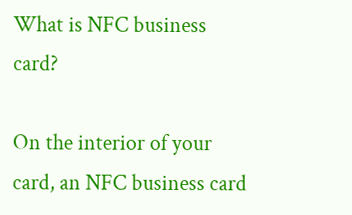What is NFC business card?

On the interior of your card, an NFC business card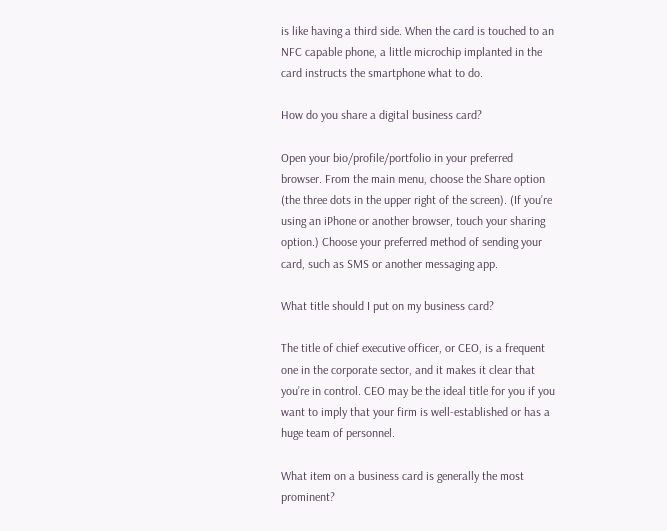is like having a third side. When the card is touched to an NFC capable phone, a little microchip implanted in the card instructs the smartphone what to do.

How do you share a digital business card?

Open your bio/profile/portfolio in your preferred browser. From the main menu, choose the Share option (the three dots in the upper right of the screen). (If you’re using an iPhone or another browser, touch your sharing option.) Choose your preferred method of sending your card, such as SMS or another messaging app.

What title should I put on my business card?

The title of chief executive officer, or CEO, is a frequent one in the corporate sector, and it makes it clear that you’re in control. CEO may be the ideal title for you if you want to imply that your firm is well-established or has a huge team of personnel.

What item on a business card is generally the most prominent?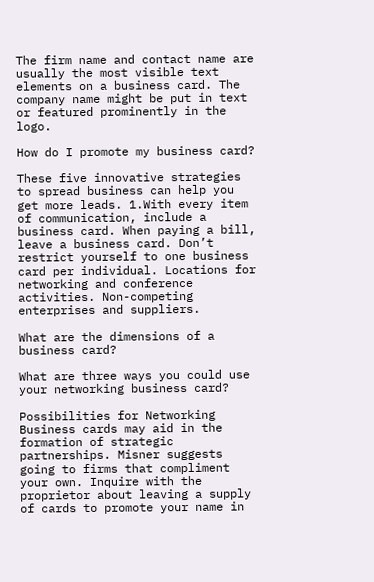The firm name and contact name are usually the most visible text elements on a business card. The company name might be put in text or featured prominently in the logo.

How do I promote my business card?

These five innovative strategies to spread business can help you get more leads. 1.With every item of communication, include a business card. When paying a bill, leave a business card. Don’t restrict yourself to one business card per individual. Locations for networking and conference activities. Non-competing enterprises and suppliers.

What are the dimensions of a business card?

What are three ways you could use your networking business card?

Possibilities for Networking Business cards may aid in the formation of strategic partnerships. Misner suggests going to firms that compliment your own. Inquire with the proprietor about leaving a supply of cards to promote your name in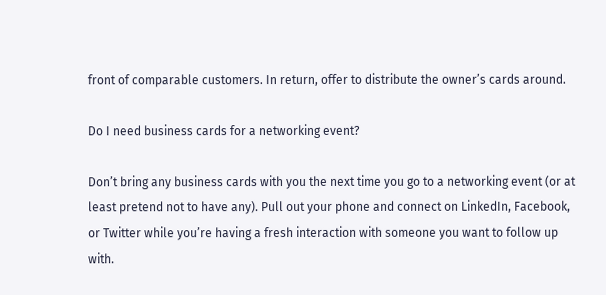front of comparable customers. In return, offer to distribute the owner’s cards around.

Do I need business cards for a networking event?

Don’t bring any business cards with you the next time you go to a networking event (or at least pretend not to have any). Pull out your phone and connect on LinkedIn, Facebook, or Twitter while you’re having a fresh interaction with someone you want to follow up with.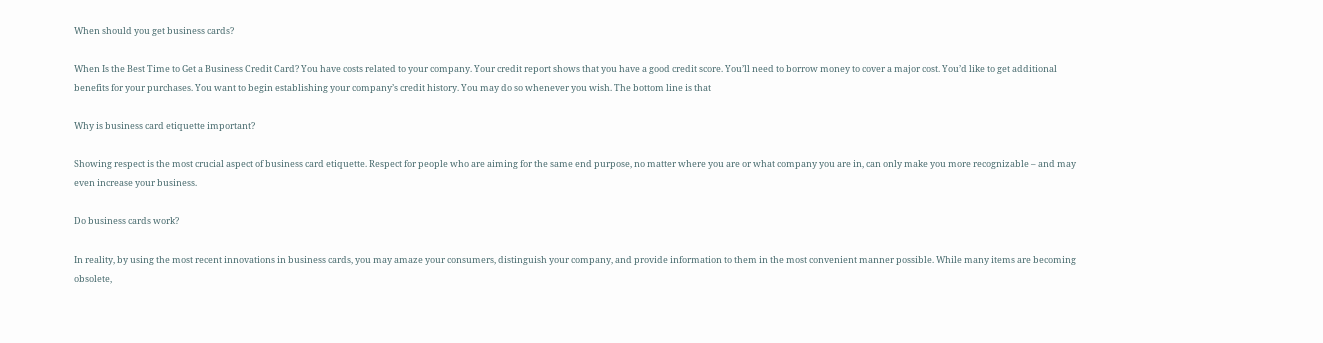When should you get business cards?

When Is the Best Time to Get a Business Credit Card? You have costs related to your company. Your credit report shows that you have a good credit score. You’ll need to borrow money to cover a major cost. You’d like to get additional benefits for your purchases. You want to begin establishing your company’s credit history. You may do so whenever you wish. The bottom line is that

Why is business card etiquette important?

Showing respect is the most crucial aspect of business card etiquette. Respect for people who are aiming for the same end purpose, no matter where you are or what company you are in, can only make you more recognizable – and may even increase your business.

Do business cards work?

In reality, by using the most recent innovations in business cards, you may amaze your consumers, distinguish your company, and provide information to them in the most convenient manner possible. While many items are becoming obsolete,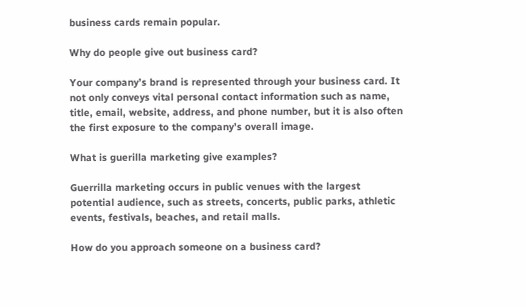business cards remain popular.

Why do people give out business card?

Your company’s brand is represented through your business card. It not only conveys vital personal contact information such as name, title, email, website, address, and phone number, but it is also often the first exposure to the company’s overall image.

What is guerilla marketing give examples?

Guerrilla marketing occurs in public venues with the largest potential audience, such as streets, concerts, public parks, athletic events, festivals, beaches, and retail malls.

How do you approach someone on a business card?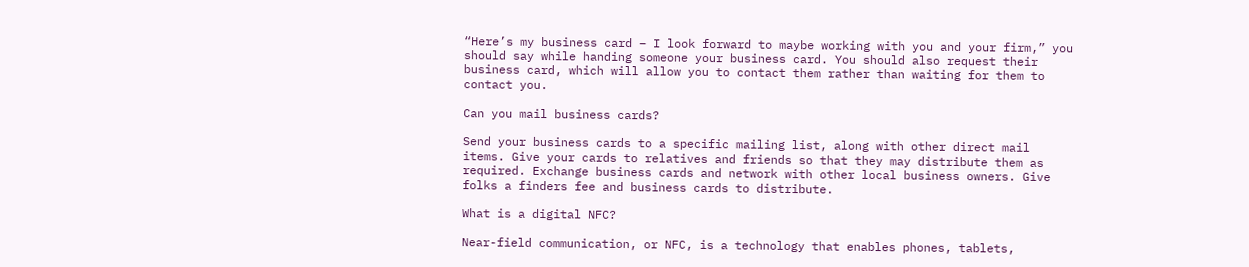“Here’s my business card – I look forward to maybe working with you and your firm,” you should say while handing someone your business card. You should also request their business card, which will allow you to contact them rather than waiting for them to contact you.

Can you mail business cards?

Send your business cards to a specific mailing list, along with other direct mail items. Give your cards to relatives and friends so that they may distribute them as required. Exchange business cards and network with other local business owners. Give folks a finders fee and business cards to distribute.

What is a digital NFC?

Near-field communication, or NFC, is a technology that enables phones, tablets,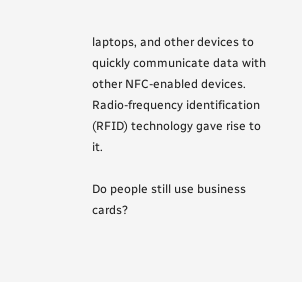laptops, and other devices to quickly communicate data with other NFC-enabled devices. Radio-frequency identification (RFID) technology gave rise to it.

Do people still use business cards?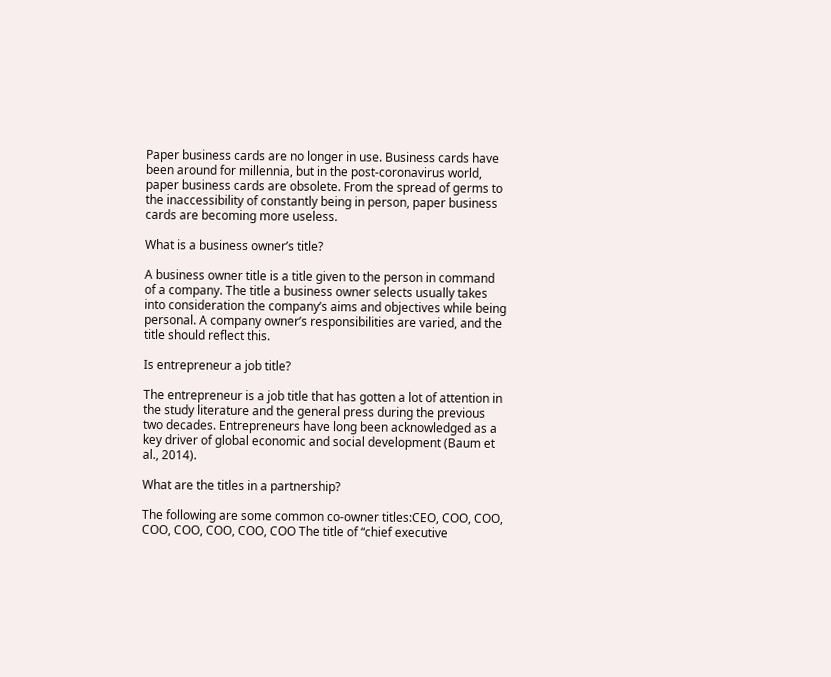Paper business cards are no longer in use. Business cards have been around for millennia, but in the post-coronavirus world, paper business cards are obsolete. From the spread of germs to the inaccessibility of constantly being in person, paper business cards are becoming more useless.

What is a business owner’s title?

A business owner title is a title given to the person in command of a company. The title a business owner selects usually takes into consideration the company’s aims and objectives while being personal. A company owner’s responsibilities are varied, and the title should reflect this.

Is entrepreneur a job title?

The entrepreneur is a job title that has gotten a lot of attention in the study literature and the general press during the previous two decades. Entrepreneurs have long been acknowledged as a key driver of global economic and social development (Baum et al., 2014).

What are the titles in a partnership?

The following are some common co-owner titles:CEO, COO, COO, COO, COO, COO, COO, COO The title of “chief executive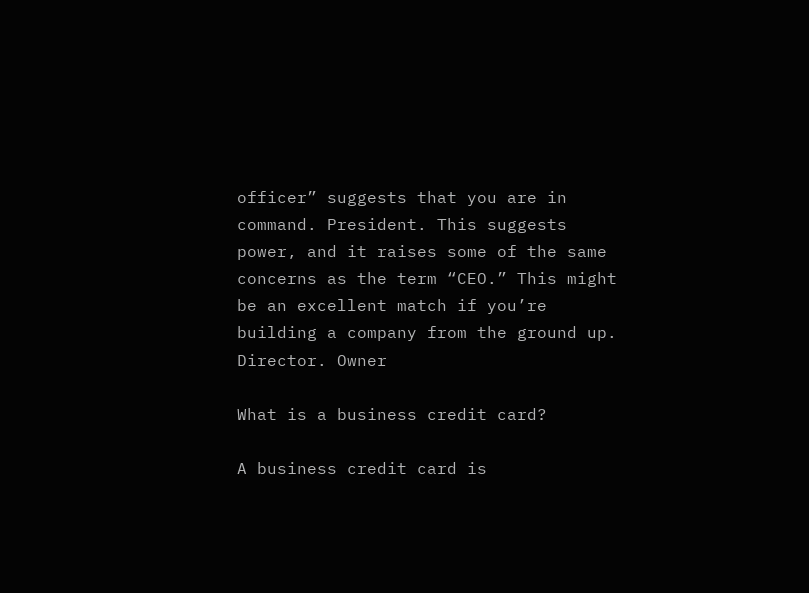officer” suggests that you are in command. President. This suggests power, and it raises some of the same concerns as the term “CEO.” This might be an excellent match if you’re building a company from the ground up. Director. Owner

What is a business credit card?

A business credit card is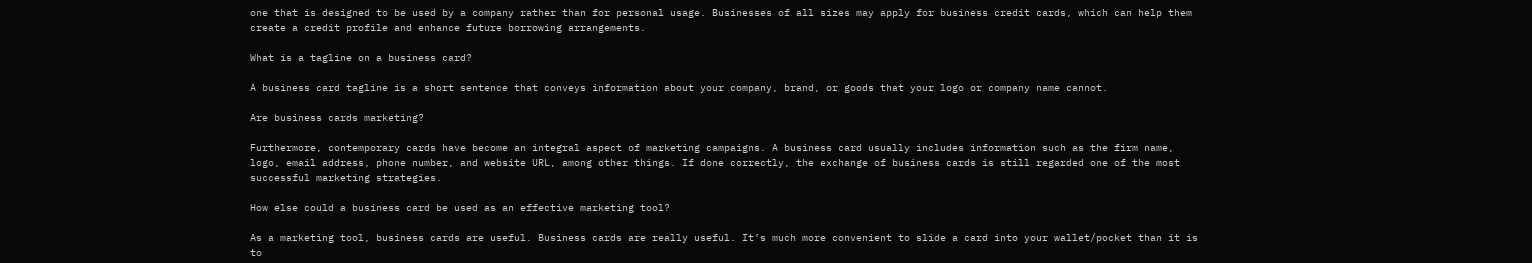one that is designed to be used by a company rather than for personal usage. Businesses of all sizes may apply for business credit cards, which can help them create a credit profile and enhance future borrowing arrangements.

What is a tagline on a business card?

A business card tagline is a short sentence that conveys information about your company, brand, or goods that your logo or company name cannot.

Are business cards marketing?

Furthermore, contemporary cards have become an integral aspect of marketing campaigns. A business card usually includes information such as the firm name, logo, email address, phone number, and website URL, among other things. If done correctly, the exchange of business cards is still regarded one of the most successful marketing strategies.

How else could a business card be used as an effective marketing tool?

As a marketing tool, business cards are useful. Business cards are really useful. It’s much more convenient to slide a card into your wallet/pocket than it is to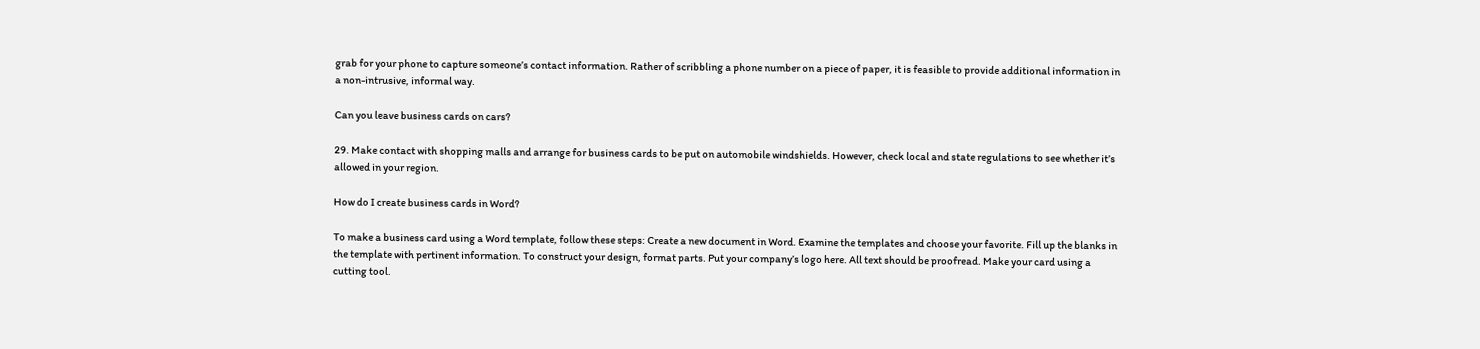grab for your phone to capture someone’s contact information. Rather of scribbling a phone number on a piece of paper, it is feasible to provide additional information in a non-intrusive, informal way.

Can you leave business cards on cars?

29. Make contact with shopping malls and arrange for business cards to be put on automobile windshields. However, check local and state regulations to see whether it’s allowed in your region.

How do I create business cards in Word?

To make a business card using a Word template, follow these steps: Create a new document in Word. Examine the templates and choose your favorite. Fill up the blanks in the template with pertinent information. To construct your design, format parts. Put your company’s logo here. All text should be proofread. Make your card using a cutting tool.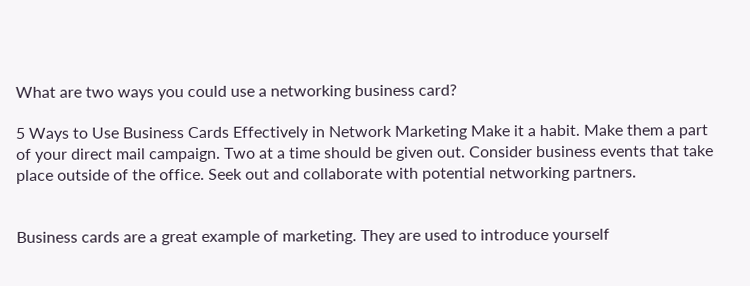What are two ways you could use a networking business card?

5 Ways to Use Business Cards Effectively in Network Marketing Make it a habit. Make them a part of your direct mail campaign. Two at a time should be given out. Consider business events that take place outside of the office. Seek out and collaborate with potential networking partners.


Business cards are a great example of marketing. They are used to introduce yourself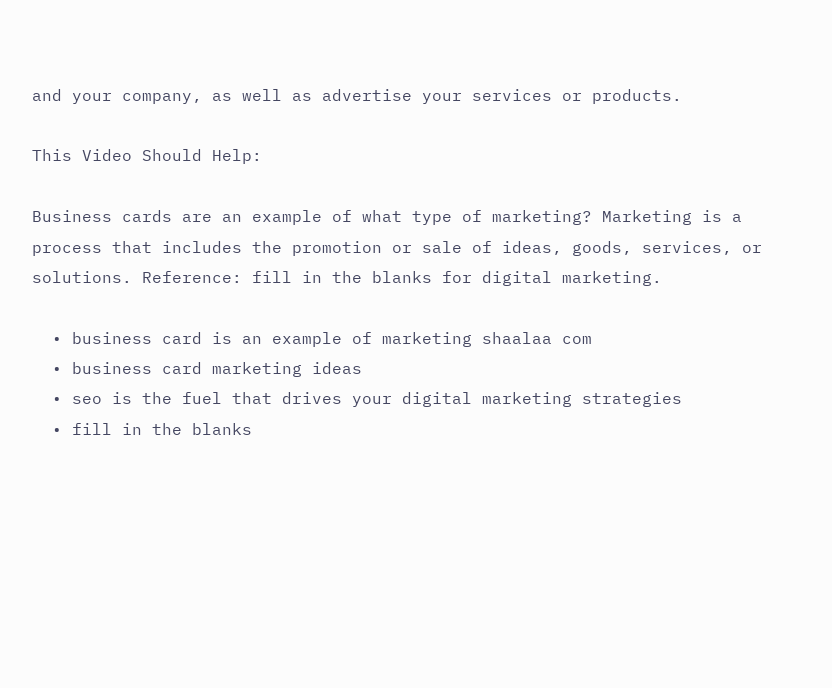and your company, as well as advertise your services or products.

This Video Should Help:

Business cards are an example of what type of marketing? Marketing is a process that includes the promotion or sale of ideas, goods, services, or solutions. Reference: fill in the blanks for digital marketing.

  • business card is an example of marketing shaalaa com
  • business card marketing ideas
  • seo is the fuel that drives your digital marketing strategies
  • fill in the blanks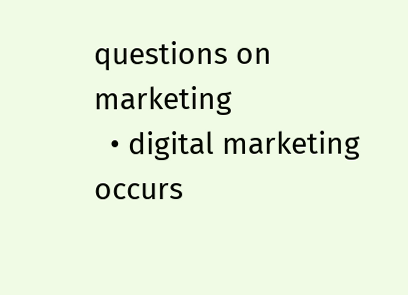questions on marketing
  • digital marketing occurs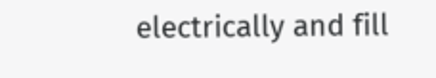electrically and fill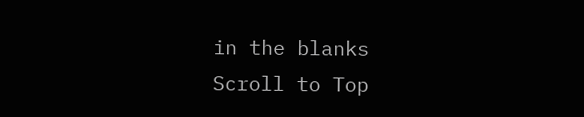in the blanks
Scroll to Top